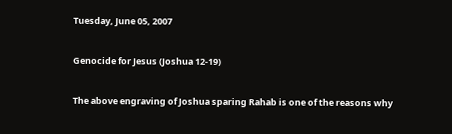Tuesday, June 05, 2007

Genocide for Jesus (Joshua 12-19)

The above engraving of Joshua sparing Rahab is one of the reasons why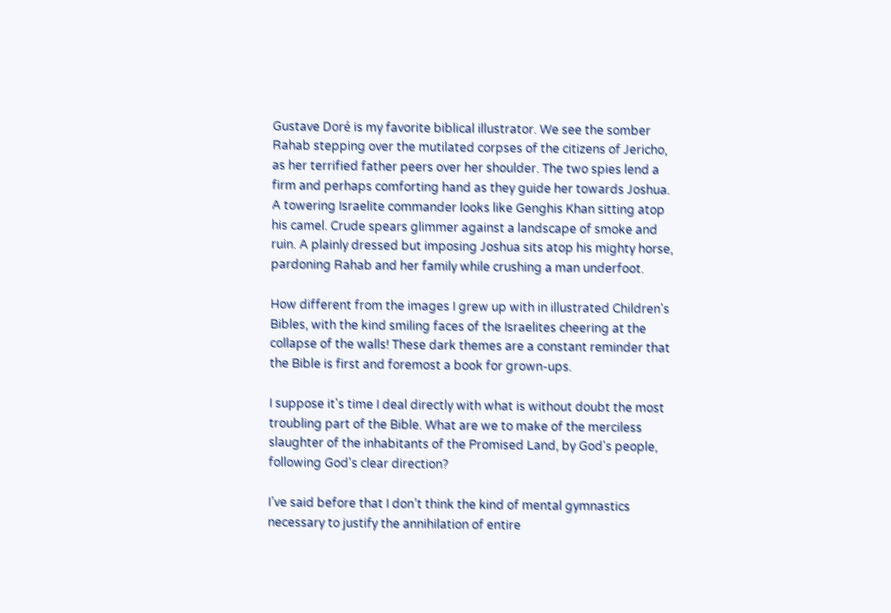Gustave Doré is my favorite biblical illustrator. We see the somber Rahab stepping over the mutilated corpses of the citizens of Jericho, as her terrified father peers over her shoulder. The two spies lend a firm and perhaps comforting hand as they guide her towards Joshua. A towering Israelite commander looks like Genghis Khan sitting atop his camel. Crude spears glimmer against a landscape of smoke and ruin. A plainly dressed but imposing Joshua sits atop his mighty horse, pardoning Rahab and her family while crushing a man underfoot.

How different from the images I grew up with in illustrated Children's Bibles, with the kind smiling faces of the Israelites cheering at the collapse of the walls! These dark themes are a constant reminder that the Bible is first and foremost a book for grown-ups.

I suppose it's time I deal directly with what is without doubt the most troubling part of the Bible. What are we to make of the merciless slaughter of the inhabitants of the Promised Land, by God's people, following God's clear direction?

I’ve said before that I don’t think the kind of mental gymnastics necessary to justify the annihilation of entire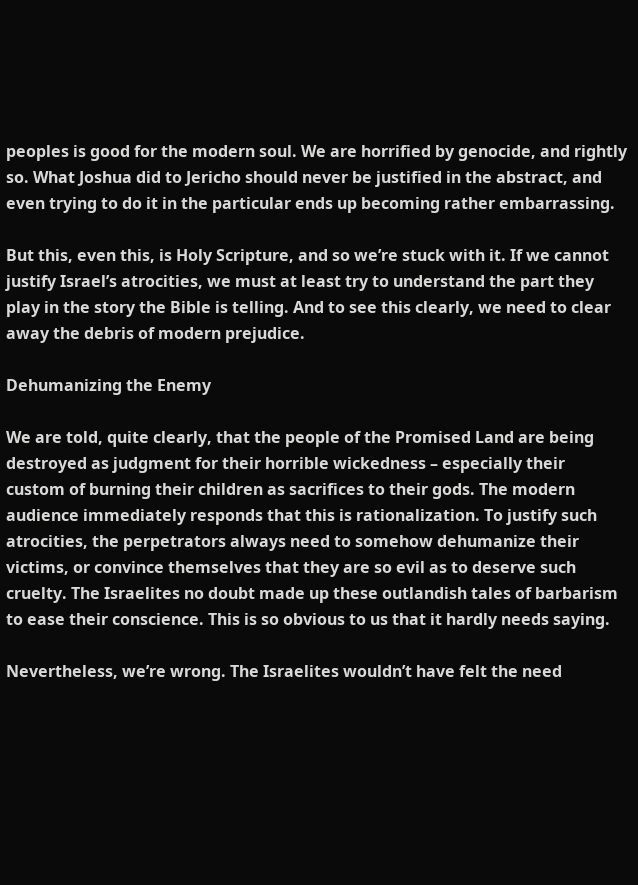peoples is good for the modern soul. We are horrified by genocide, and rightly so. What Joshua did to Jericho should never be justified in the abstract, and even trying to do it in the particular ends up becoming rather embarrassing.

But this, even this, is Holy Scripture, and so we’re stuck with it. If we cannot justify Israel’s atrocities, we must at least try to understand the part they play in the story the Bible is telling. And to see this clearly, we need to clear away the debris of modern prejudice.

Dehumanizing the Enemy

We are told, quite clearly, that the people of the Promised Land are being destroyed as judgment for their horrible wickedness – especially their custom of burning their children as sacrifices to their gods. The modern audience immediately responds that this is rationalization. To justify such atrocities, the perpetrators always need to somehow dehumanize their victims, or convince themselves that they are so evil as to deserve such cruelty. The Israelites no doubt made up these outlandish tales of barbarism to ease their conscience. This is so obvious to us that it hardly needs saying.

Nevertheless, we’re wrong. The Israelites wouldn’t have felt the need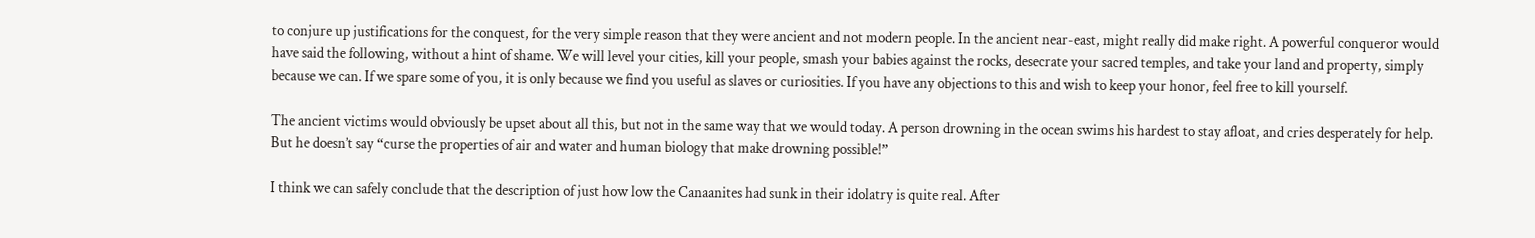to conjure up justifications for the conquest, for the very simple reason that they were ancient and not modern people. In the ancient near-east, might really did make right. A powerful conqueror would have said the following, without a hint of shame. We will level your cities, kill your people, smash your babies against the rocks, desecrate your sacred temples, and take your land and property, simply because we can. If we spare some of you, it is only because we find you useful as slaves or curiosities. If you have any objections to this and wish to keep your honor, feel free to kill yourself.

The ancient victims would obviously be upset about all this, but not in the same way that we would today. A person drowning in the ocean swims his hardest to stay afloat, and cries desperately for help. But he doesn’t say “curse the properties of air and water and human biology that make drowning possible!”

I think we can safely conclude that the description of just how low the Canaanites had sunk in their idolatry is quite real. After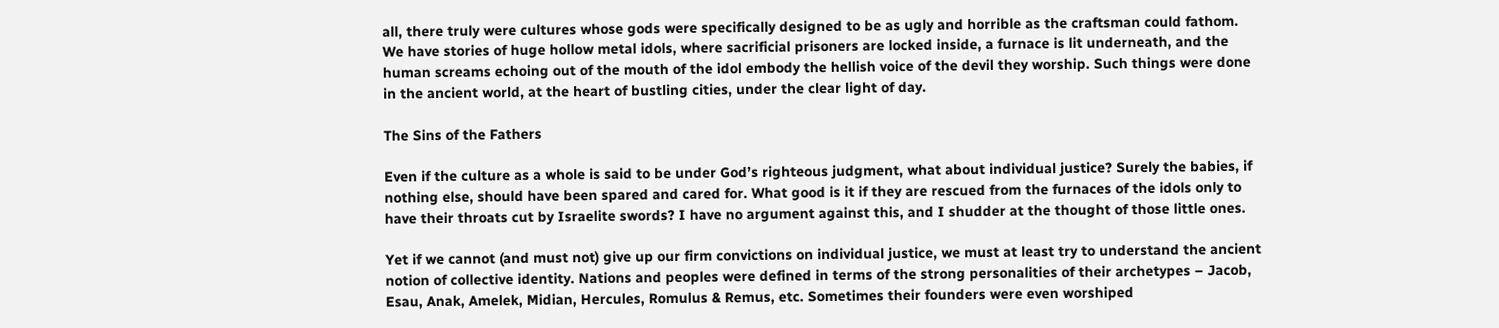all, there truly were cultures whose gods were specifically designed to be as ugly and horrible as the craftsman could fathom. We have stories of huge hollow metal idols, where sacrificial prisoners are locked inside, a furnace is lit underneath, and the human screams echoing out of the mouth of the idol embody the hellish voice of the devil they worship. Such things were done in the ancient world, at the heart of bustling cities, under the clear light of day.

The Sins of the Fathers

Even if the culture as a whole is said to be under God’s righteous judgment, what about individual justice? Surely the babies, if nothing else, should have been spared and cared for. What good is it if they are rescued from the furnaces of the idols only to have their throats cut by Israelite swords? I have no argument against this, and I shudder at the thought of those little ones.

Yet if we cannot (and must not) give up our firm convictions on individual justice, we must at least try to understand the ancient notion of collective identity. Nations and peoples were defined in terms of the strong personalities of their archetypes – Jacob, Esau, Anak, Amelek, Midian, Hercules, Romulus & Remus, etc. Sometimes their founders were even worshiped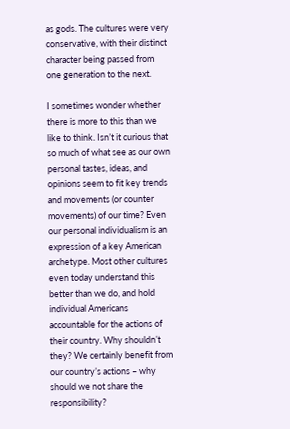as gods. The cultures were very conservative, with their distinct character being passed from one generation to the next.

I sometimes wonder whether there is more to this than we like to think. Isn’t it curious that so much of what see as our own personal tastes, ideas, and opinions seem to fit key trends and movements (or counter movements) of our time? Even our personal individualism is an expression of a key American archetype. Most other cultures even today understand this better than we do, and hold individual Americans accountable for the actions of their country. Why shouldn’t they? We certainly benefit from our country’s actions – why should we not share the responsibility?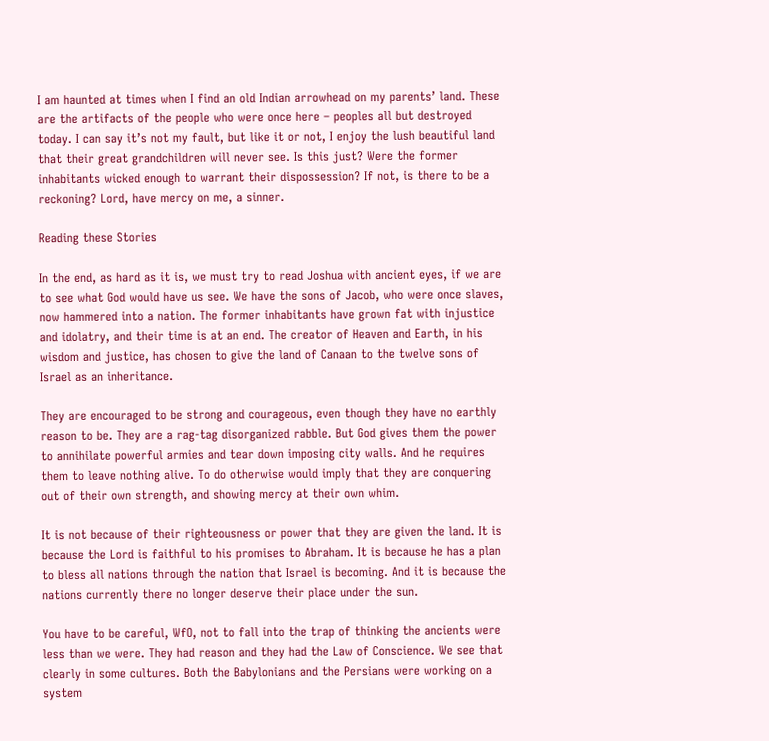I am haunted at times when I find an old Indian arrowhead on my parents’ land. These are the artifacts of the people who were once here – peoples all but destroyed today. I can say it’s not my fault, but like it or not, I enjoy the lush beautiful land that their great grandchildren will never see. Is this just? Were the former inhabitants wicked enough to warrant their dispossession? If not, is there to be a reckoning? Lord, have mercy on me, a sinner.

Reading these Stories

In the end, as hard as it is, we must try to read Joshua with ancient eyes, if we are to see what God would have us see. We have the sons of Jacob, who were once slaves, now hammered into a nation. The former inhabitants have grown fat with injustice and idolatry, and their time is at an end. The creator of Heaven and Earth, in his wisdom and justice, has chosen to give the land of Canaan to the twelve sons of Israel as an inheritance.

They are encouraged to be strong and courageous, even though they have no earthly reason to be. They are a rag-tag disorganized rabble. But God gives them the power to annihilate powerful armies and tear down imposing city walls. And he requires them to leave nothing alive. To do otherwise would imply that they are conquering out of their own strength, and showing mercy at their own whim.

It is not because of their righteousness or power that they are given the land. It is because the Lord is faithful to his promises to Abraham. It is because he has a plan to bless all nations through the nation that Israel is becoming. And it is because the nations currently there no longer deserve their place under the sun.

You have to be careful, WfO, not to fall into the trap of thinking the ancients were less than we were. They had reason and they had the Law of Conscience. We see that clearly in some cultures. Both the Babylonians and the Persians were working on a system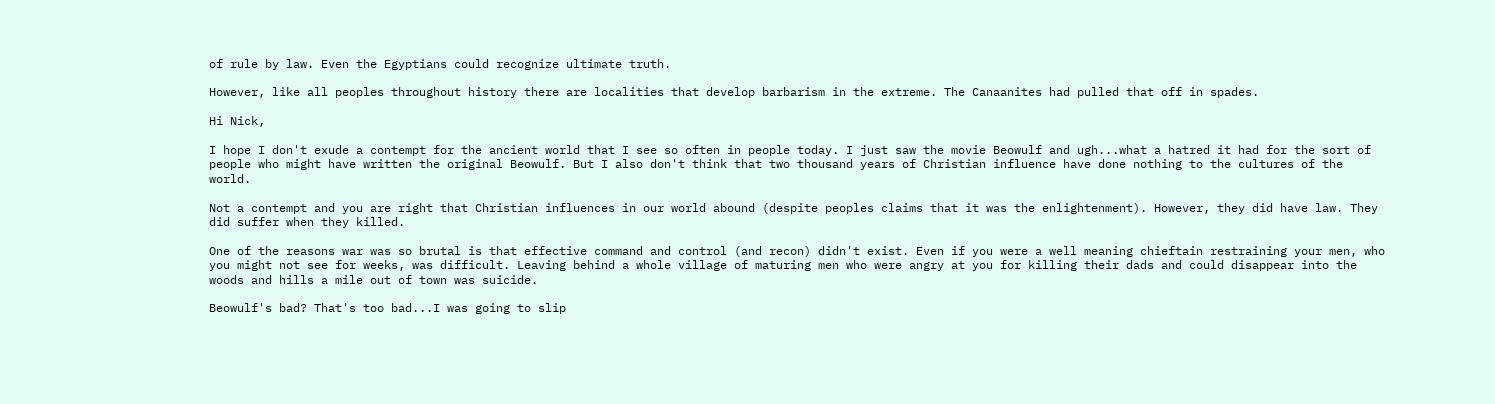of rule by law. Even the Egyptians could recognize ultimate truth.

However, like all peoples throughout history there are localities that develop barbarism in the extreme. The Canaanites had pulled that off in spades.

Hi Nick,

I hope I don't exude a contempt for the ancient world that I see so often in people today. I just saw the movie Beowulf and ugh...what a hatred it had for the sort of people who might have written the original Beowulf. But I also don't think that two thousand years of Christian influence have done nothing to the cultures of the world.

Not a contempt and you are right that Christian influences in our world abound (despite peoples claims that it was the enlightenment). However, they did have law. They did suffer when they killed.

One of the reasons war was so brutal is that effective command and control (and recon) didn't exist. Even if you were a well meaning chieftain restraining your men, who you might not see for weeks, was difficult. Leaving behind a whole village of maturing men who were angry at you for killing their dads and could disappear into the woods and hills a mile out of town was suicide.

Beowulf's bad? That's too bad...I was going to slip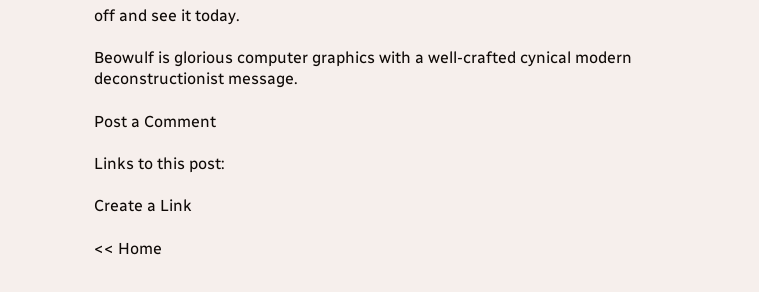off and see it today.

Beowulf is glorious computer graphics with a well-crafted cynical modern deconstructionist message.

Post a Comment

Links to this post:

Create a Link

<< Home